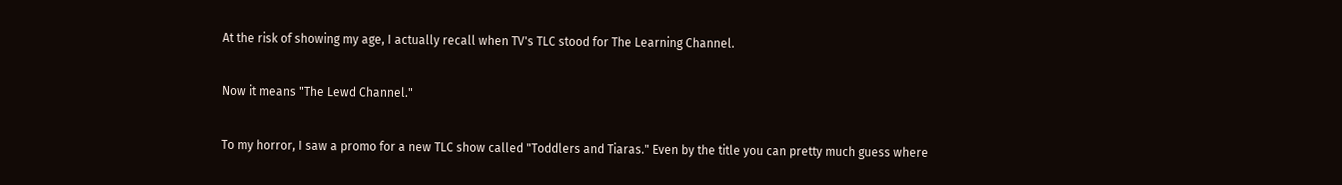At the risk of showing my age, I actually recall when TV's TLC stood for The Learning Channel.

Now it means "The Lewd Channel."

To my horror, I saw a promo for a new TLC show called "Toddlers and Tiaras." Even by the title you can pretty much guess where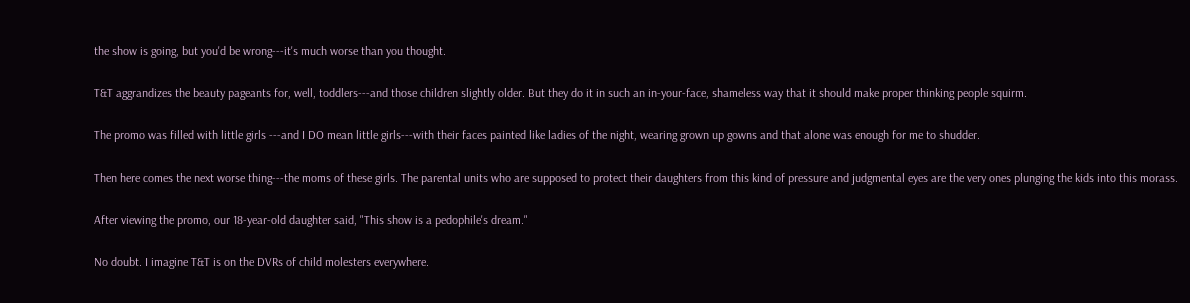the show is going, but you'd be wrong---it's much worse than you thought.

T&T aggrandizes the beauty pageants for, well, toddlers---and those children slightly older. But they do it in such an in-your-face, shameless way that it should make proper thinking people squirm.

The promo was filled with little girls ---and I DO mean little girls---with their faces painted like ladies of the night, wearing grown up gowns and that alone was enough for me to shudder.

Then here comes the next worse thing---the moms of these girls. The parental units who are supposed to protect their daughters from this kind of pressure and judgmental eyes are the very ones plunging the kids into this morass.

After viewing the promo, our 18-year-old daughter said, "This show is a pedophile's dream."

No doubt. I imagine T&T is on the DVRs of child molesters everywhere.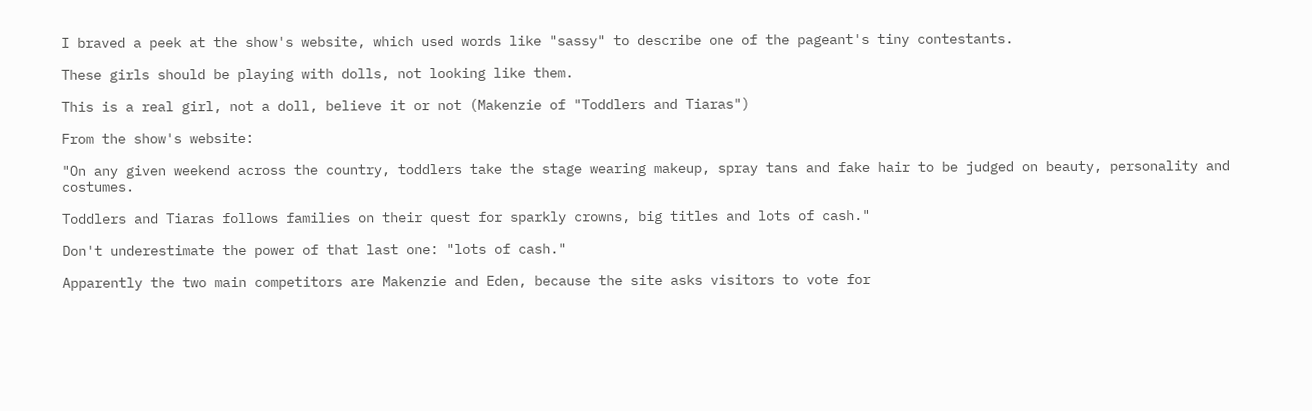I braved a peek at the show's website, which used words like "sassy" to describe one of the pageant's tiny contestants.

These girls should be playing with dolls, not looking like them.

This is a real girl, not a doll, believe it or not (Makenzie of "Toddlers and Tiaras")

From the show's website:

"On any given weekend across the country, toddlers take the stage wearing makeup, spray tans and fake hair to be judged on beauty, personality and costumes.

Toddlers and Tiaras follows families on their quest for sparkly crowns, big titles and lots of cash."

Don't underestimate the power of that last one: "lots of cash."

Apparently the two main competitors are Makenzie and Eden, because the site asks visitors to vote for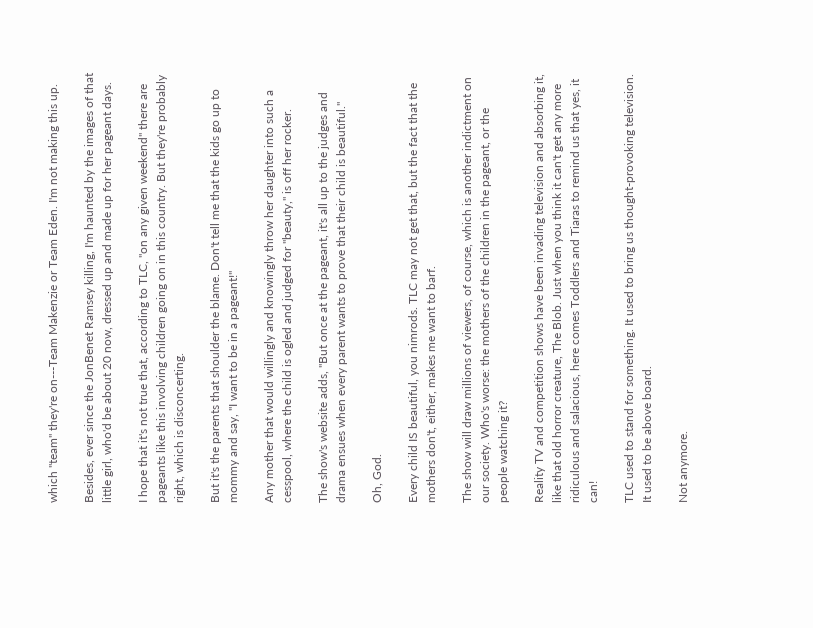which "team" they're on---Team Makenzie or Team Eden. I'm not making this up.

Besides, ever since the JonBenet Ramsey killing, I'm haunted by the images of that little girl, who'd be about 20 now, dressed up and made up for her pageant days.

I hope that it's not true that, according to TLC, "on any given weekend" there are pageants like this involving children going on in this country. But they're probably right, which is disconcerting.

But it's the parents that shoulder the blame. Don't tell me that the kids go up to mommy and say, "I want to be in a pageant!"

Any mother that would willingly and knowingly throw her daughter into such a cesspool, where the child is ogled and judged for "beauty," is off her rocker.

The show's website adds, "But once at the pageant, it's all up to the judges and drama ensues when every parent wants to prove that their child is beautiful."

Oh, God.

Every child IS beautiful, you nimrods. TLC may not get that, but the fact that the mothers don't, either, makes me want to barf.

The show will draw millions of viewers, of course, which is another indictment on our society. Who's worse: the mothers of the children in the pageant, or the people watching it?

Reality TV and competition shows have been invading television and absorbing it, like that old horror creature, The Blob. Just when you think it can't get any more ridiculous and salacious, here comes Toddlers and Tiaras to remind us that yes, it can!

TLC used to stand for something. It used to bring us thought-provoking television. It used to be above board.

Not anymore.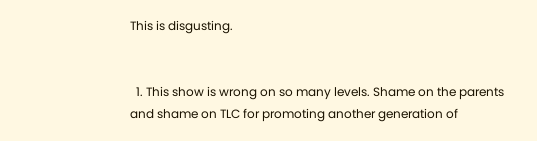This is disgusting.


  1. This show is wrong on so many levels. Shame on the parents and shame on TLC for promoting another generation of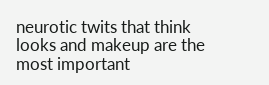neurotic twits that think looks and makeup are the most important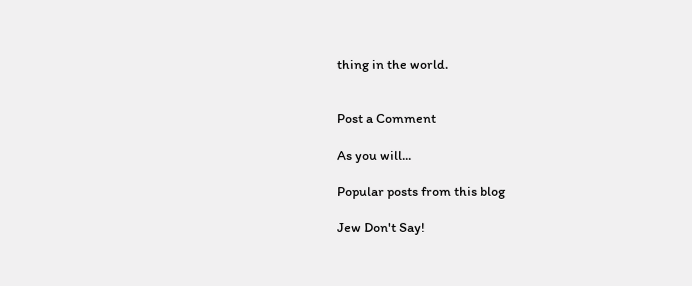thing in the world.


Post a Comment

As you will...

Popular posts from this blog

Jew Don't Say!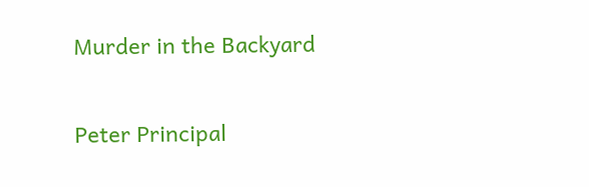Murder in the Backyard

Peter Principal